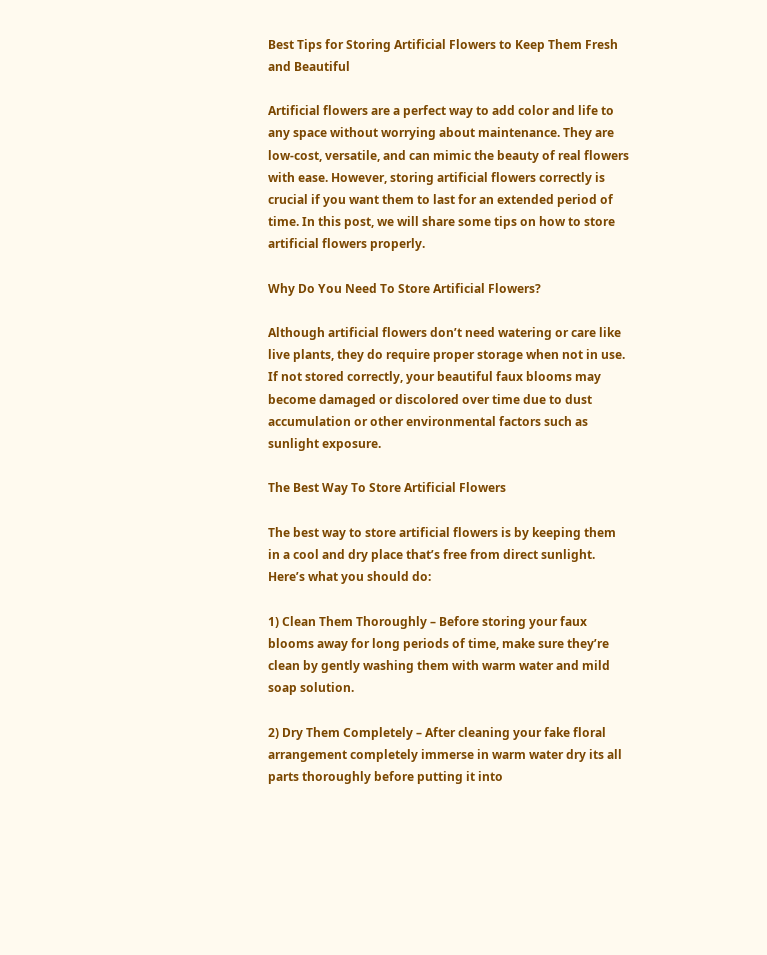Best Tips for Storing Artificial Flowers to Keep Them Fresh and Beautiful

Artificial flowers are a perfect way to add color and life to any space without worrying about maintenance. They are low-cost, versatile, and can mimic the beauty of real flowers with ease. However, storing artificial flowers correctly is crucial if you want them to last for an extended period of time. In this post, we will share some tips on how to store artificial flowers properly.

Why Do You Need To Store Artificial Flowers?

Although artificial flowers don’t need watering or care like live plants, they do require proper storage when not in use. If not stored correctly, your beautiful faux blooms may become damaged or discolored over time due to dust accumulation or other environmental factors such as sunlight exposure.

The Best Way To Store Artificial Flowers

The best way to store artificial flowers is by keeping them in a cool and dry place that’s free from direct sunlight. Here’s what you should do:

1) Clean Them Thoroughly – Before storing your faux blooms away for long periods of time, make sure they’re clean by gently washing them with warm water and mild soap solution.

2) Dry Them Completely – After cleaning your fake floral arrangement completely immerse in warm water dry its all parts thoroughly before putting it into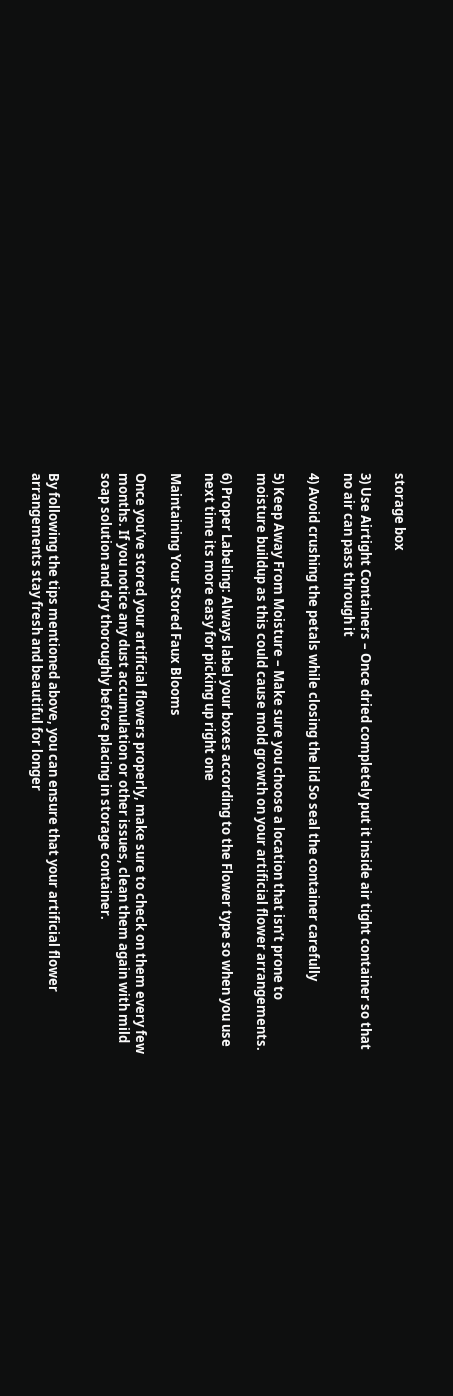storage box

3) Use Airtight Containers – Once dried completely put it inside air tight container so that no air can pass through it

4) Avoid crushing the petals while closing the lid So seal the container carefully

5) Keep Away From Moisture – Make sure you choose a location that isn’t prone to moisture buildup as this could cause mold growth on your artificial flower arrangements.

6) Proper Labeling: Always label your boxes according to the Flower type so when you use next time its more easy for picking up right one

Maintaining Your Stored Faux Blooms

Once you’ve stored your artificial flowers properly, make sure to check on them every few months. If you notice any dust accumulation or other issues, clean them again with mild soap solution and dry thoroughly before placing in storage container.


By following the tips mentioned above, you can ensure that your artificial flower arrangements stay fresh and beautiful for longer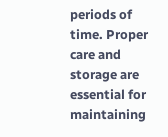periods of time. Proper care and storage are essential for maintaining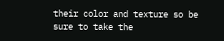their color and texture so be sure to take the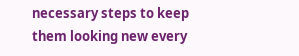necessary steps to keep them looking new every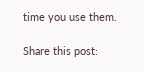time you use them.

Share this post: